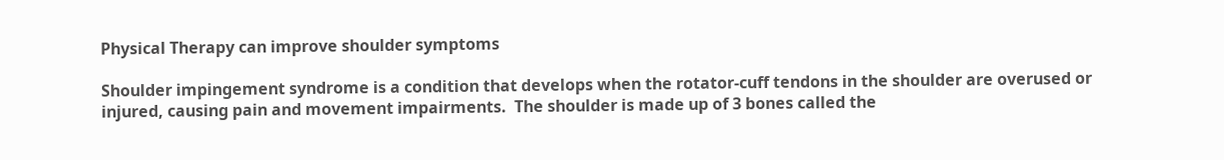Physical Therapy can improve shoulder symptoms

Shoulder impingement syndrome is a condition that develops when the rotator-cuff tendons in the shoulder are overused or injured, causing pain and movement impairments.  The shoulder is made up of 3 bones called the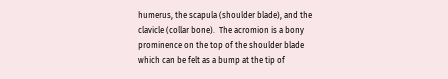humerus, the scapula (shoulder blade), and the clavicle (collar bone).  The acromion is a bony prominence on the top of the shoulder blade which can be felt as a bump at the tip of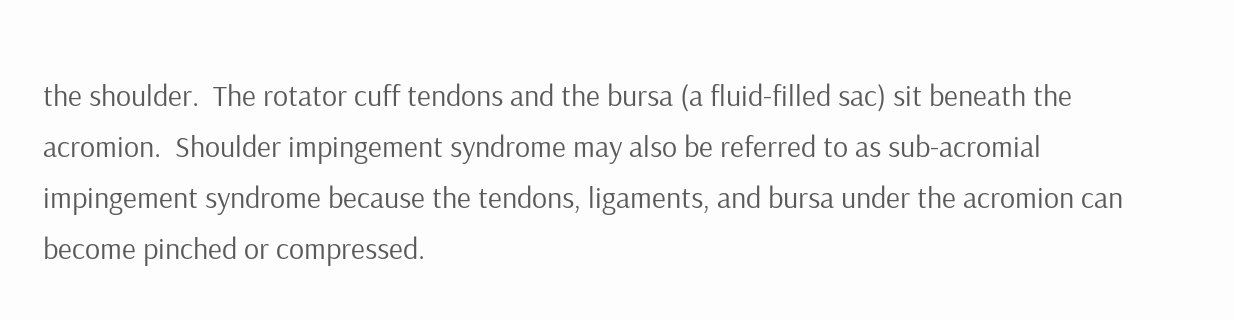the shoulder.  The rotator cuff tendons and the bursa (a fluid-filled sac) sit beneath the acromion.  Shoulder impingement syndrome may also be referred to as sub-acromial impingement syndrome because the tendons, ligaments, and bursa under the acromion can become pinched or compressed.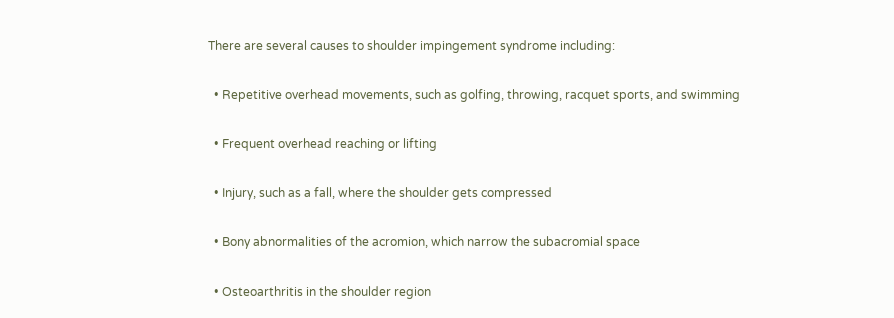There are several causes to shoulder impingement syndrome including:

  • Repetitive overhead movements, such as golfing, throwing, racquet sports, and swimming

  • Frequent overhead reaching or lifting

  • Injury, such as a fall, where the shoulder gets compressed

  • Bony abnormalities of the acromion, which narrow the subacromial space

  • Osteoarthritis in the shoulder region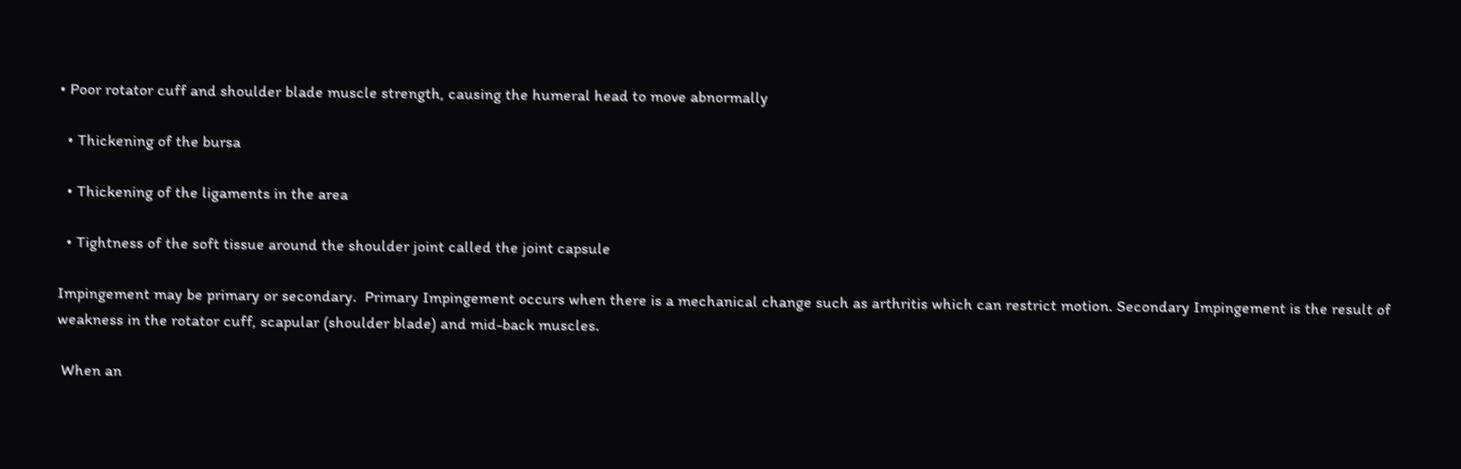• Poor rotator cuff and shoulder blade muscle strength, causing the humeral head to move abnormally

  • Thickening of the bursa

  • Thickening of the ligaments in the area

  • Tightness of the soft tissue around the shoulder joint called the joint capsule

Impingement may be primary or secondary.  Primary Impingement occurs when there is a mechanical change such as arthritis which can restrict motion. Secondary Impingement is the result of weakness in the rotator cuff, scapular (shoulder blade) and mid-back muscles.

 When an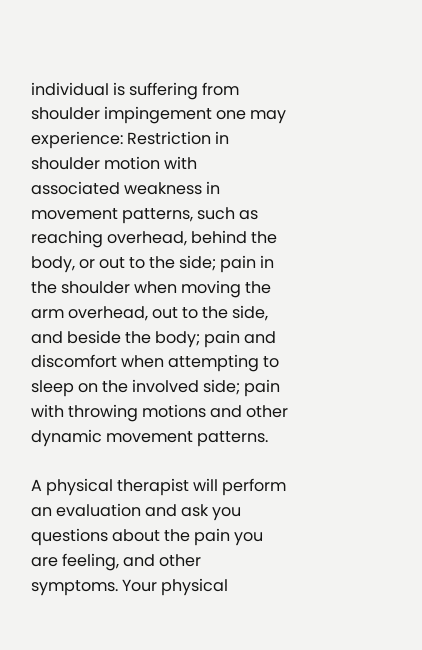individual is suffering from shoulder impingement one may experience: Restriction in shoulder motion with associated weakness in movement patterns, such as reaching overhead, behind the body, or out to the side; pain in the shoulder when moving the arm overhead, out to the side, and beside the body; pain and discomfort when attempting to sleep on the involved side; pain with throwing motions and other dynamic movement patterns.

A physical therapist will perform an evaluation and ask you questions about the pain you are feeling, and other symptoms. Your physical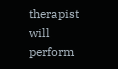therapist will perform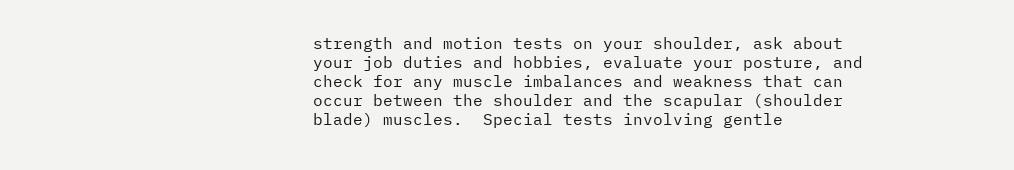strength and motion tests on your shoulder, ask about your job duties and hobbies, evaluate your posture, and check for any muscle imbalances and weakness that can occur between the shoulder and the scapular (shoulder blade) muscles.  Special tests involving gentle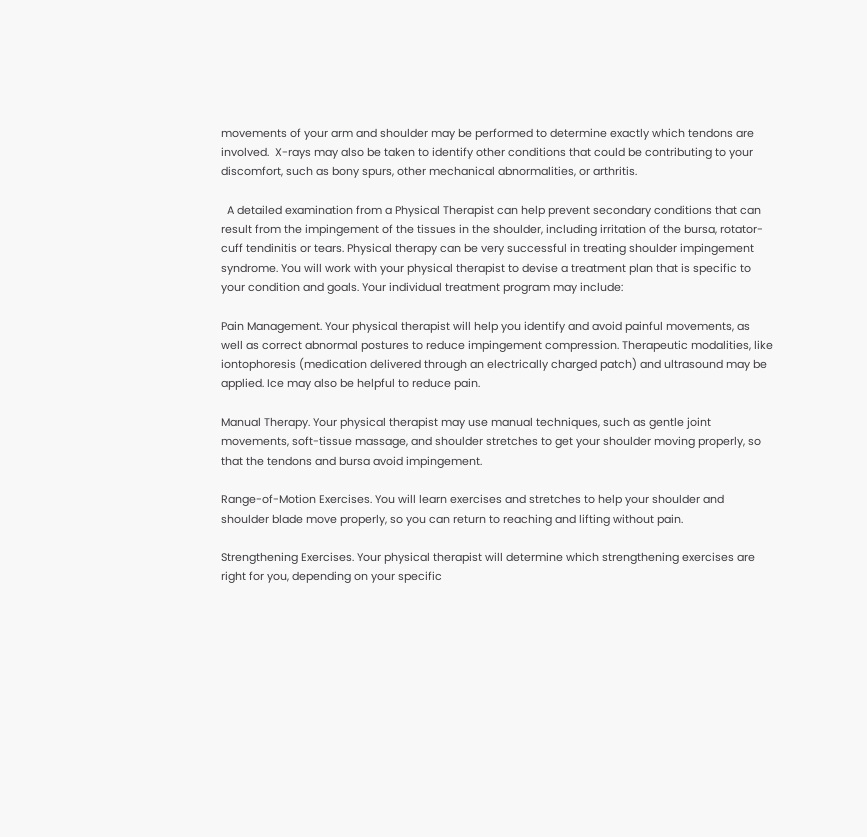movements of your arm and shoulder may be performed to determine exactly which tendons are involved.  X-rays may also be taken to identify other conditions that could be contributing to your discomfort, such as bony spurs, other mechanical abnormalities, or arthritis.

  A detailed examination from a Physical Therapist can help prevent secondary conditions that can result from the impingement of the tissues in the shoulder, including irritation of the bursa, rotator-cuff tendinitis or tears. Physical therapy can be very successful in treating shoulder impingement syndrome. You will work with your physical therapist to devise a treatment plan that is specific to your condition and goals. Your individual treatment program may include:

Pain Management. Your physical therapist will help you identify and avoid painful movements, as well as correct abnormal postures to reduce impingement compression. Therapeutic modalities, like iontophoresis (medication delivered through an electrically charged patch) and ultrasound may be applied. Ice may also be helpful to reduce pain.

Manual Therapy. Your physical therapist may use manual techniques, such as gentle joint movements, soft-tissue massage, and shoulder stretches to get your shoulder moving properly, so that the tendons and bursa avoid impingement.

Range-of-Motion Exercises. You will learn exercises and stretches to help your shoulder and shoulder blade move properly, so you can return to reaching and lifting without pain.

Strengthening Exercises. Your physical therapist will determine which strengthening exercises are right for you, depending on your specific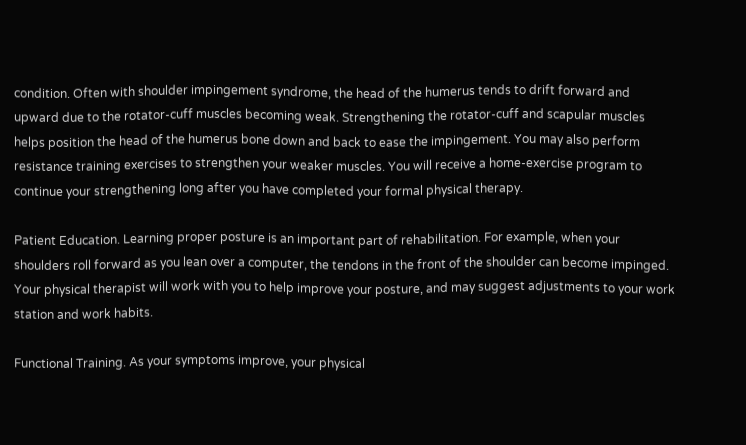condition. Often with shoulder impingement syndrome, the head of the humerus tends to drift forward and upward due to the rotator-cuff muscles becoming weak. Strengthening the rotator-cuff and scapular muscles helps position the head of the humerus bone down and back to ease the impingement. You may also perform resistance training exercises to strengthen your weaker muscles. You will receive a home-exercise program to continue your strengthening long after you have completed your formal physical therapy.

Patient Education. Learning proper posture is an important part of rehabilitation. For example, when your shoulders roll forward as you lean over a computer, the tendons in the front of the shoulder can become impinged. Your physical therapist will work with you to help improve your posture, and may suggest adjustments to your work station and work habits.

Functional Training. As your symptoms improve, your physical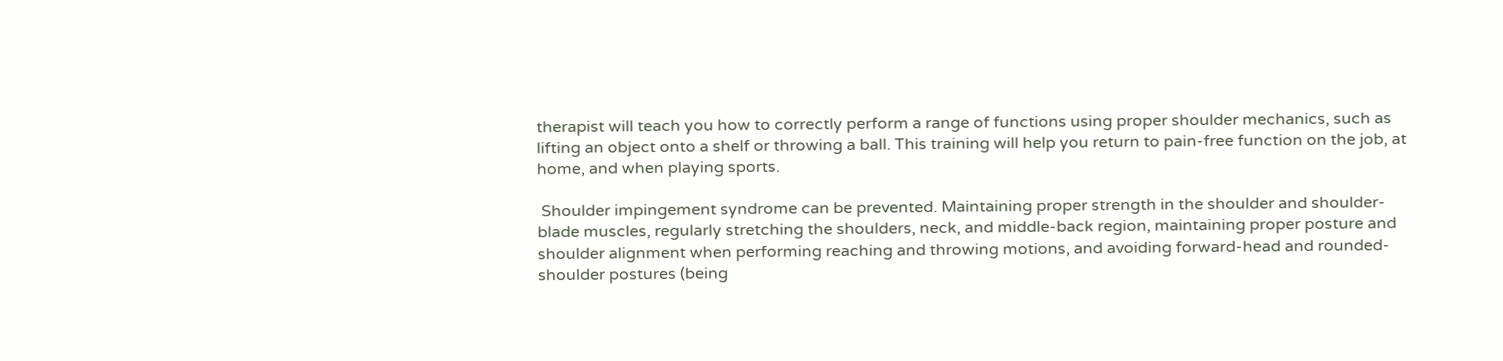therapist will teach you how to correctly perform a range of functions using proper shoulder mechanics, such as lifting an object onto a shelf or throwing a ball. This training will help you return to pain-free function on the job, at home, and when playing sports.

 Shoulder impingement syndrome can be prevented. Maintaining proper strength in the shoulder and shoulder-blade muscles, regularly stretching the shoulders, neck, and middle-back region, maintaining proper posture and shoulder alignment when performing reaching and throwing motions, and avoiding forward-head and rounded-shoulder postures (being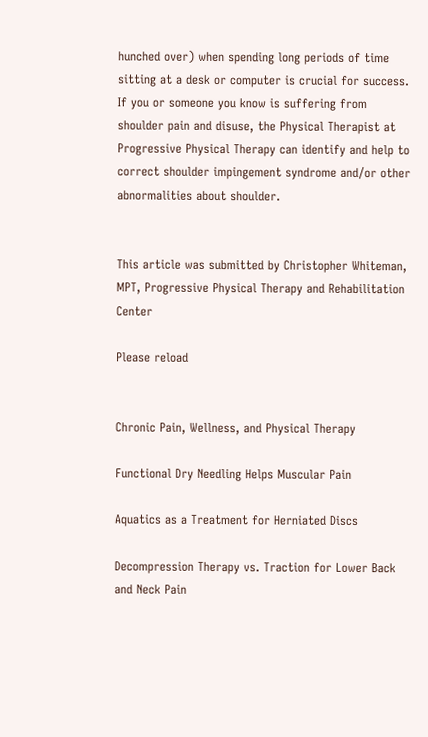hunched over) when spending long periods of time sitting at a desk or computer is crucial for success. If you or someone you know is suffering from shoulder pain and disuse, the Physical Therapist at Progressive Physical Therapy can identify and help to correct shoulder impingement syndrome and/or other abnormalities about shoulder.


This article was submitted by Christopher Whiteman, MPT, Progressive Physical Therapy and Rehabilitation Center

Please reload


Chronic Pain, Wellness, and Physical Therapy

Functional Dry Needling Helps Muscular Pain

Aquatics as a Treatment for Herniated Discs

Decompression Therapy vs. Traction for Lower Back and Neck Pain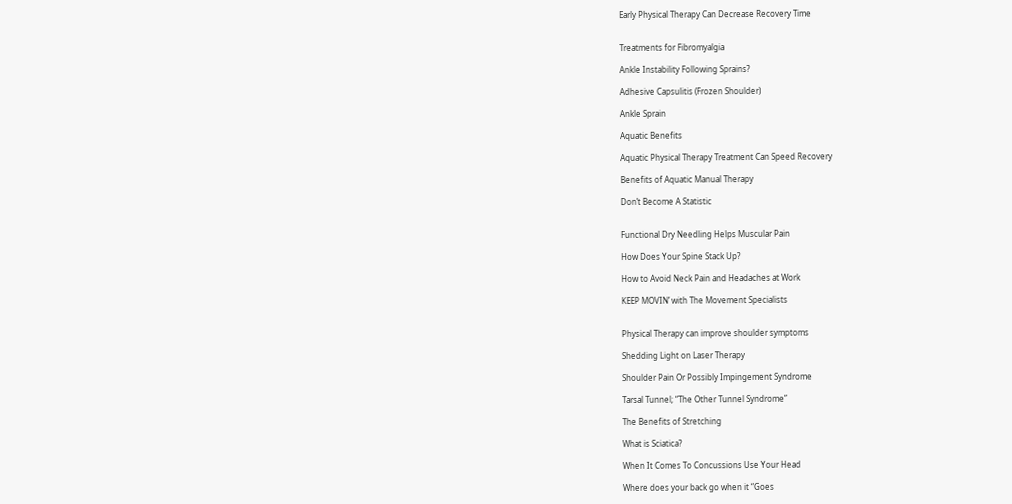Early Physical Therapy Can Decrease Recovery Time


Treatments for Fibromyalgia

Ankle Instability Following Sprains?

Adhesive Capsulitis (Frozen Shoulder)

Ankle Sprain

Aquatic Benefits

Aquatic Physical Therapy Treatment Can Speed Recovery

Benefits of Aquatic Manual Therapy

Don’t Become A Statistic


Functional Dry Needling Helps Muscular Pain

How Does Your Spine Stack Up?

How to Avoid Neck Pain and Headaches at Work

KEEP MOVIN’ with The Movement Specialists


Physical Therapy can improve shoulder symptoms

Shedding Light on Laser Therapy

Shoulder Pain Or Possibly Impingement Syndrome

Tarsal Tunnel; “The Other Tunnel Syndrome”

The Benefits of Stretching

What is Sciatica?

When It Comes To Concussions Use Your Head

Where does your back go when it “Goes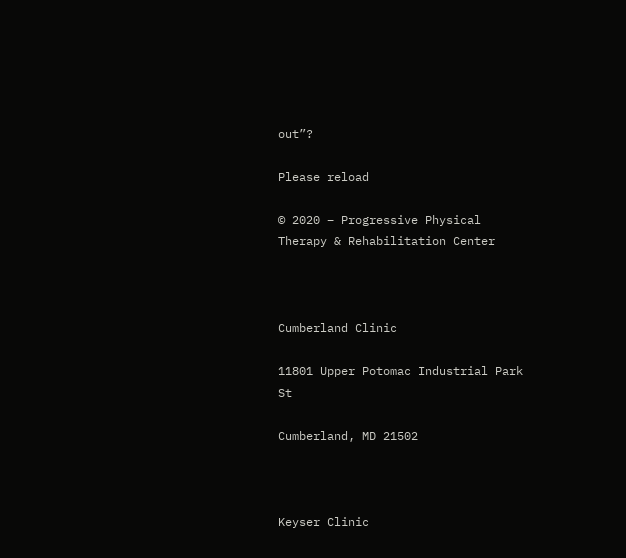out”?

Please reload

© 2020 – Progressive Physical Therapy & Rehabilitation Center



Cumberland Clinic

11801 Upper Potomac Industrial Park St

Cumberland, MD 21502



Keyser Clinic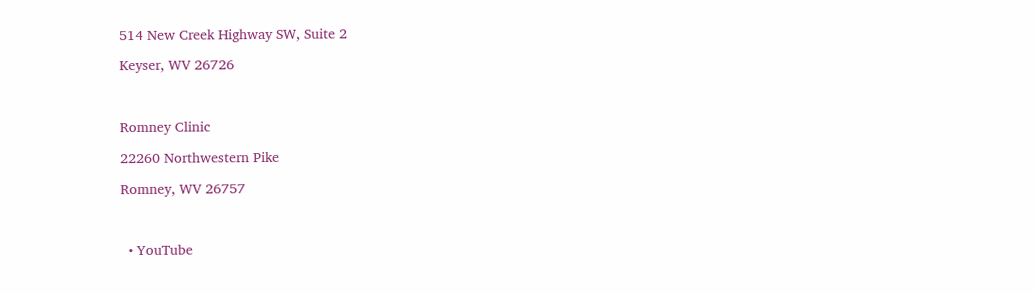514 New Creek Highway SW, Suite 2

Keyser, WV 26726



Romney Clinic

22260 Northwestern Pike

Romney, WV 26757



  • YouTube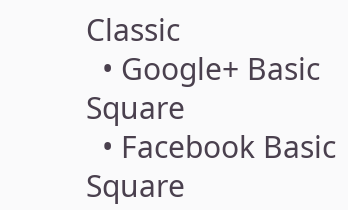Classic
  • Google+ Basic Square
  • Facebook Basic Square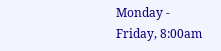Monday - Friday, 8:00am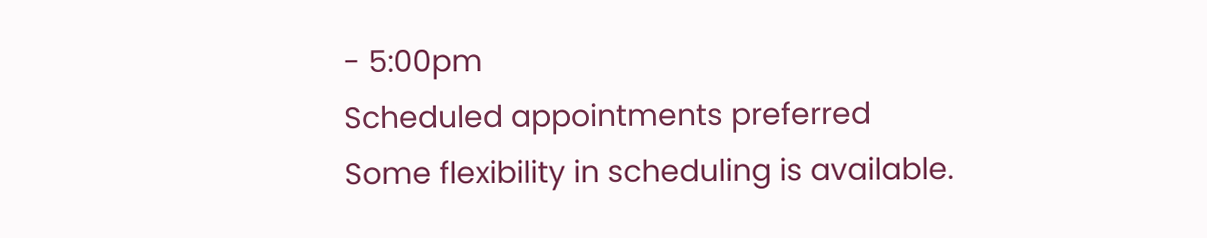- 5:00pm
Scheduled appointments preferred
Some flexibility in scheduling is available.